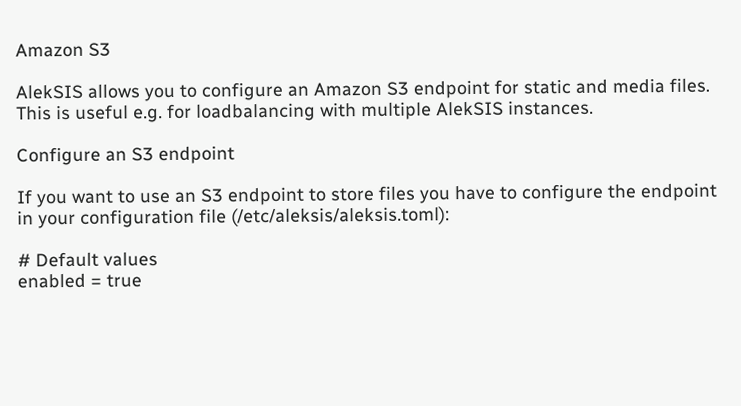Amazon S3

AlekSIS allows you to configure an Amazon S3 endpoint for static and media files. This is useful e.g. for loadbalancing with multiple AlekSIS instances.

Configure an S3 endpoint

If you want to use an S3 endpoint to store files you have to configure the endpoint in your configuration file (/etc/aleksis/aleksis.toml):

# Default values
enabled = true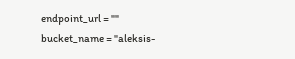endpoint_url = ""
bucket_name = "aleksis-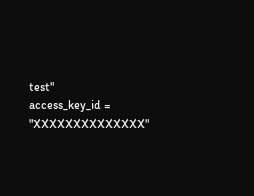test"
access_key_id = "XXXXXXXXXXXXXX"